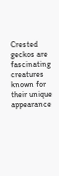Crested geckos are fascinating creatures known for their unique appearance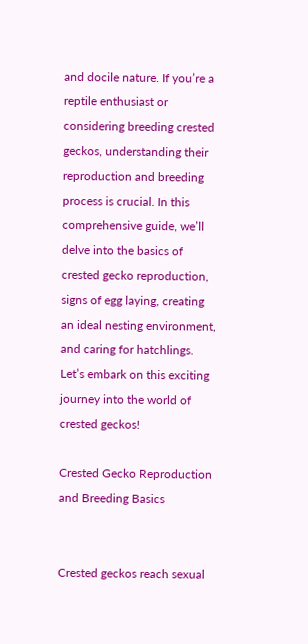and docile nature. If you’re a reptile enthusiast or considering breeding crested geckos, understanding their reproduction and breeding process is crucial. In this comprehensive guide, we’ll delve into the basics of crested gecko reproduction, signs of egg laying, creating an ideal nesting environment, and caring for hatchlings. Let’s embark on this exciting journey into the world of crested geckos!

Crested Gecko Reproduction and Breeding Basics


Crested geckos reach sexual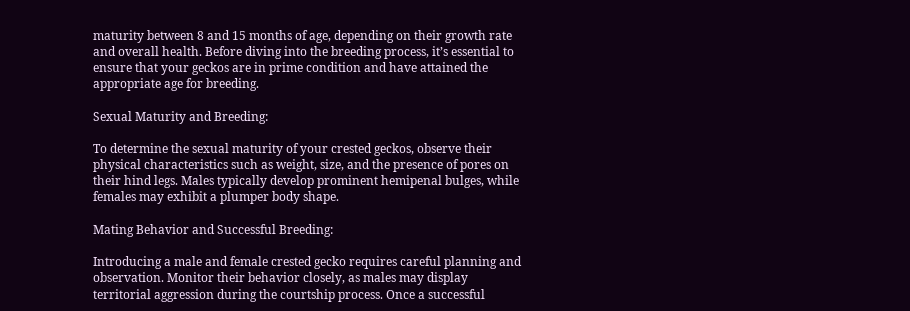maturity between 8 and 15 months of age, depending on their growth rate and overall health. Before diving into the breeding process, it’s essential to ensure that your geckos are in prime condition and have attained the appropriate age for breeding.

Sexual Maturity and Breeding:

To determine the sexual maturity of your crested geckos, observe their physical characteristics such as weight, size, and the presence of pores on their hind legs. Males typically develop prominent hemipenal bulges, while females may exhibit a plumper body shape.

Mating Behavior and Successful Breeding:

Introducing a male and female crested gecko requires careful planning and observation. Monitor their behavior closely, as males may display territorial aggression during the courtship process. Once a successful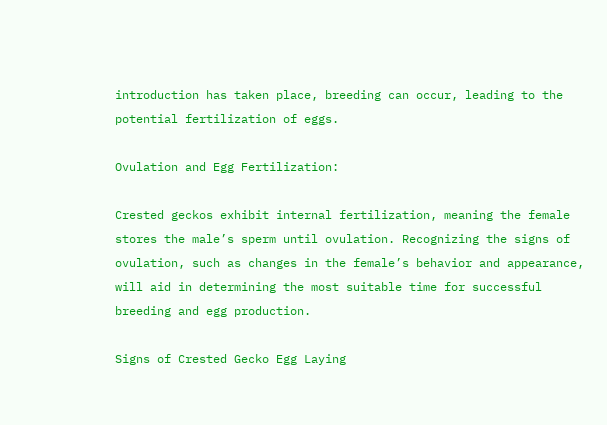introduction has taken place, breeding can occur, leading to the potential fertilization of eggs.

Ovulation and Egg Fertilization:

Crested geckos exhibit internal fertilization, meaning the female stores the male’s sperm until ovulation. Recognizing the signs of ovulation, such as changes in the female’s behavior and appearance, will aid in determining the most suitable time for successful breeding and egg production.

Signs of Crested Gecko Egg Laying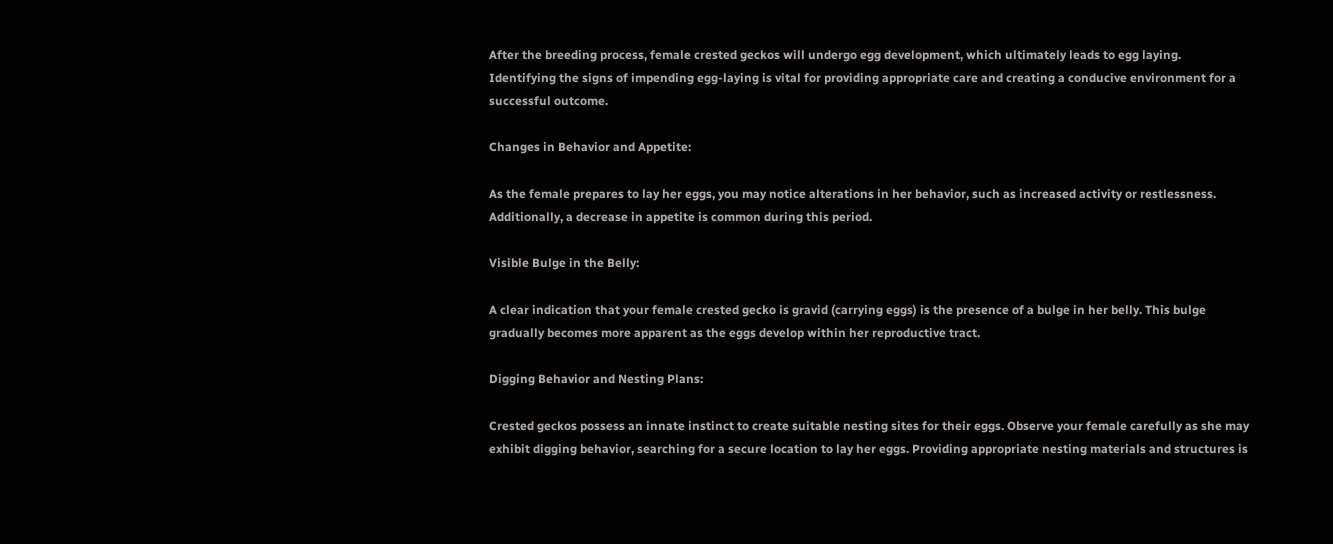After the breeding process, female crested geckos will undergo egg development, which ultimately leads to egg laying. Identifying the signs of impending egg-laying is vital for providing appropriate care and creating a conducive environment for a successful outcome.

Changes in Behavior and Appetite:

As the female prepares to lay her eggs, you may notice alterations in her behavior, such as increased activity or restlessness. Additionally, a decrease in appetite is common during this period.

Visible Bulge in the Belly:

A clear indication that your female crested gecko is gravid (carrying eggs) is the presence of a bulge in her belly. This bulge gradually becomes more apparent as the eggs develop within her reproductive tract.

Digging Behavior and Nesting Plans:

Crested geckos possess an innate instinct to create suitable nesting sites for their eggs. Observe your female carefully as she may exhibit digging behavior, searching for a secure location to lay her eggs. Providing appropriate nesting materials and structures is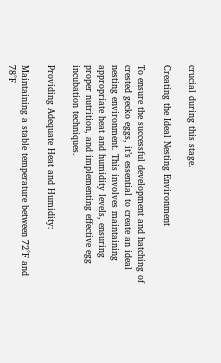crucial during this stage.

Creating the Ideal Nesting Environment

To ensure the successful development and hatching of crested gecko eggs, it’s essential to create an ideal nesting environment. This involves maintaining appropriate heat and humidity levels, ensuring proper nutrition, and implementing effective egg incubation techniques.

Providing Adequate Heat and Humidity:

Maintaining a stable temperature between 72°F and 78°F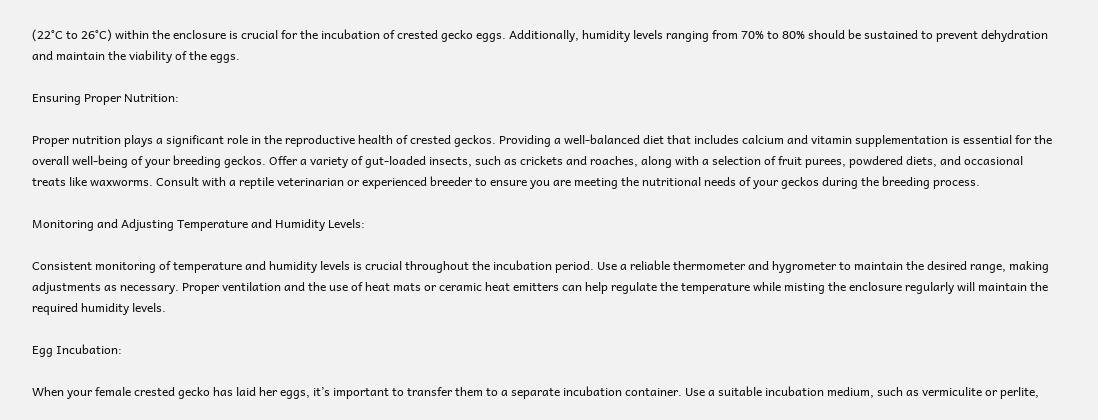(22°C to 26°C) within the enclosure is crucial for the incubation of crested gecko eggs. Additionally, humidity levels ranging from 70% to 80% should be sustained to prevent dehydration and maintain the viability of the eggs.

Ensuring Proper Nutrition:

Proper nutrition plays a significant role in the reproductive health of crested geckos. Providing a well-balanced diet that includes calcium and vitamin supplementation is essential for the overall well-being of your breeding geckos. Offer a variety of gut-loaded insects, such as crickets and roaches, along with a selection of fruit purees, powdered diets, and occasional treats like waxworms. Consult with a reptile veterinarian or experienced breeder to ensure you are meeting the nutritional needs of your geckos during the breeding process.

Monitoring and Adjusting Temperature and Humidity Levels:

Consistent monitoring of temperature and humidity levels is crucial throughout the incubation period. Use a reliable thermometer and hygrometer to maintain the desired range, making adjustments as necessary. Proper ventilation and the use of heat mats or ceramic heat emitters can help regulate the temperature while misting the enclosure regularly will maintain the required humidity levels.

Egg Incubation:

When your female crested gecko has laid her eggs, it’s important to transfer them to a separate incubation container. Use a suitable incubation medium, such as vermiculite or perlite,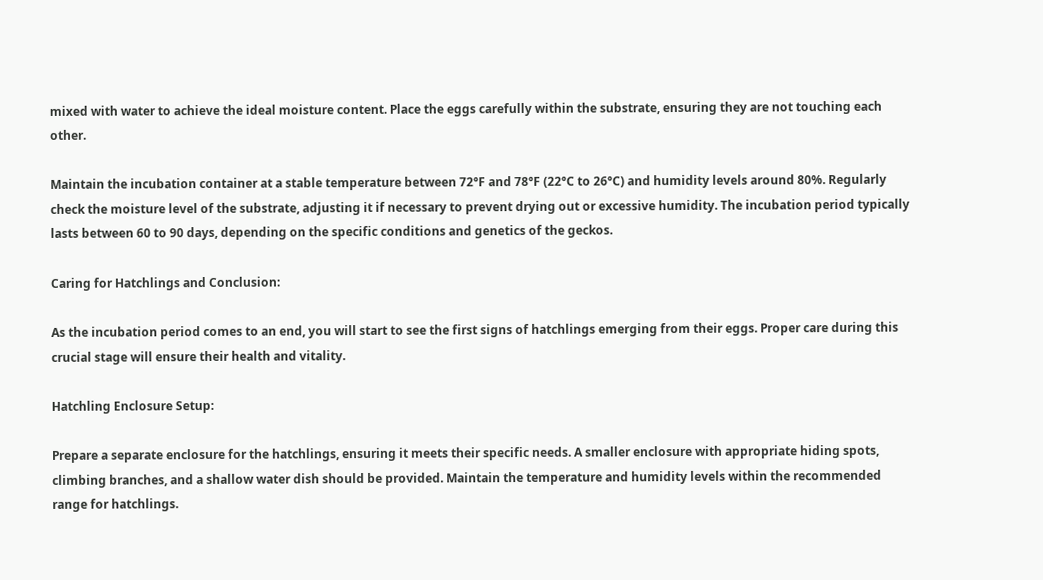mixed with water to achieve the ideal moisture content. Place the eggs carefully within the substrate, ensuring they are not touching each other.

Maintain the incubation container at a stable temperature between 72°F and 78°F (22°C to 26°C) and humidity levels around 80%. Regularly check the moisture level of the substrate, adjusting it if necessary to prevent drying out or excessive humidity. The incubation period typically lasts between 60 to 90 days, depending on the specific conditions and genetics of the geckos.

Caring for Hatchlings and Conclusion:

As the incubation period comes to an end, you will start to see the first signs of hatchlings emerging from their eggs. Proper care during this crucial stage will ensure their health and vitality.

Hatchling Enclosure Setup:

Prepare a separate enclosure for the hatchlings, ensuring it meets their specific needs. A smaller enclosure with appropriate hiding spots, climbing branches, and a shallow water dish should be provided. Maintain the temperature and humidity levels within the recommended range for hatchlings.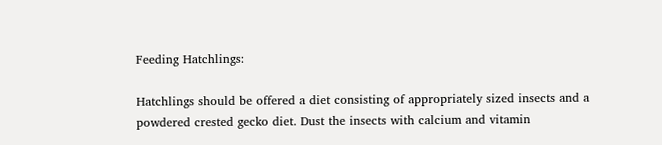Feeding Hatchlings:

Hatchlings should be offered a diet consisting of appropriately sized insects and a powdered crested gecko diet. Dust the insects with calcium and vitamin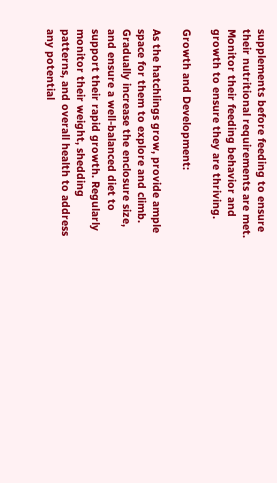supplements before feeding to ensure their nutritional requirements are met. Monitor their feeding behavior and growth to ensure they are thriving.

Growth and Development:

As the hatchlings grow, provide ample space for them to explore and climb. Gradually increase the enclosure size, and ensure a well-balanced diet to support their rapid growth. Regularly monitor their weight, shedding patterns, and overall health to address any potential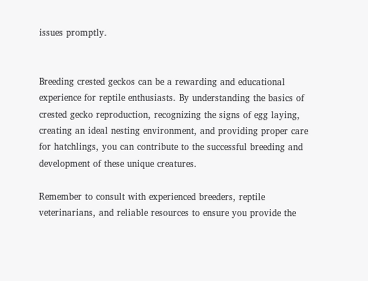issues promptly.


Breeding crested geckos can be a rewarding and educational experience for reptile enthusiasts. By understanding the basics of crested gecko reproduction, recognizing the signs of egg laying, creating an ideal nesting environment, and providing proper care for hatchlings, you can contribute to the successful breeding and development of these unique creatures.

Remember to consult with experienced breeders, reptile veterinarians, and reliable resources to ensure you provide the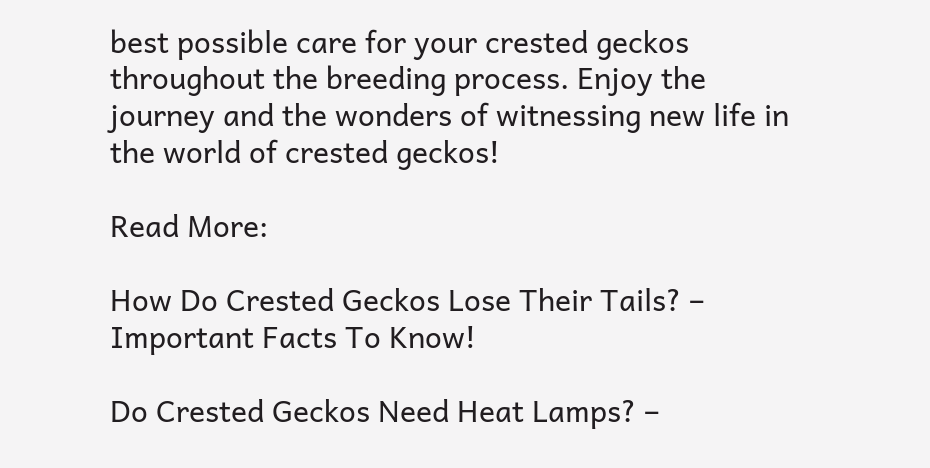best possible care for your crested geckos throughout the breeding process. Enjoy the journey and the wonders of witnessing new life in the world of crested geckos!

Read More:

How Do Crested Geckos Lose Their Tails? – Important Facts To Know!

Do Crested Geckos Need Heat Lamps? –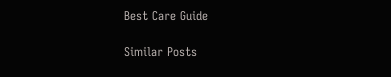Best Care Guide

Similar Posts